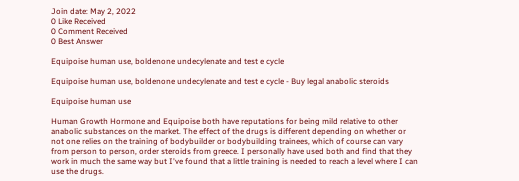Join date: May 2, 2022
0 Like Received
0 Comment Received
0 Best Answer

Equipoise human use, boldenone undecylenate and test e cycle

Equipoise human use, boldenone undecylenate and test e cycle - Buy legal anabolic steroids

Equipoise human use

Human Growth Hormone and Equipoise both have reputations for being mild relative to other anabolic substances on the market. The effect of the drugs is different depending on whether or not one relies on the training of bodybuilder or bodybuilding trainees, which of course can vary from person to person, order steroids from greece. I personally have used both and find that they work in much the same way but I've found that a little training is needed to reach a level where I can use the drugs.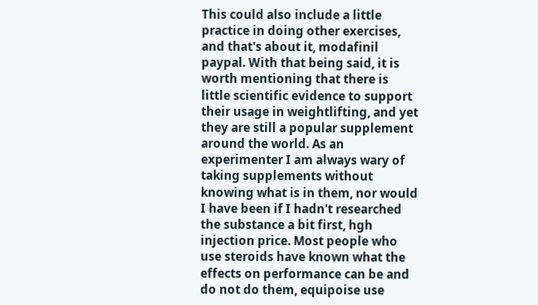This could also include a little practice in doing other exercises, and that's about it, modafinil paypal. With that being said, it is worth mentioning that there is little scientific evidence to support their usage in weightlifting, and yet they are still a popular supplement around the world. As an experimenter I am always wary of taking supplements without knowing what is in them, nor would I have been if I hadn't researched the substance a bit first, hgh injection price. Most people who use steroids have known what the effects on performance can be and do not do them, equipoise use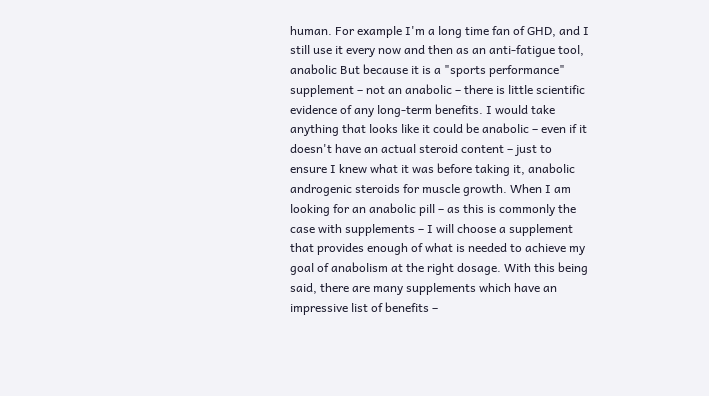human. For example I'm a long time fan of GHD, and I still use it every now and then as an anti-fatigue tool, anabolic But because it is a "sports performance" supplement – not an anabolic – there is little scientific evidence of any long-term benefits. I would take anything that looks like it could be anabolic – even if it doesn't have an actual steroid content – just to ensure I knew what it was before taking it, anabolic androgenic steroids for muscle growth. When I am looking for an anabolic pill – as this is commonly the case with supplements – I will choose a supplement that provides enough of what is needed to achieve my goal of anabolism at the right dosage. With this being said, there are many supplements which have an impressive list of benefits –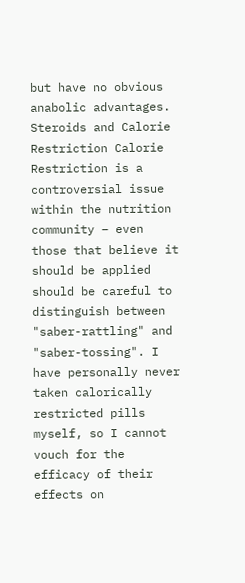but have no obvious anabolic advantages. Steroids and Calorie Restriction Calorie Restriction is a controversial issue within the nutrition community – even those that believe it should be applied should be careful to distinguish between "saber-rattling" and "saber-tossing". I have personally never taken calorically restricted pills myself, so I cannot vouch for the efficacy of their effects on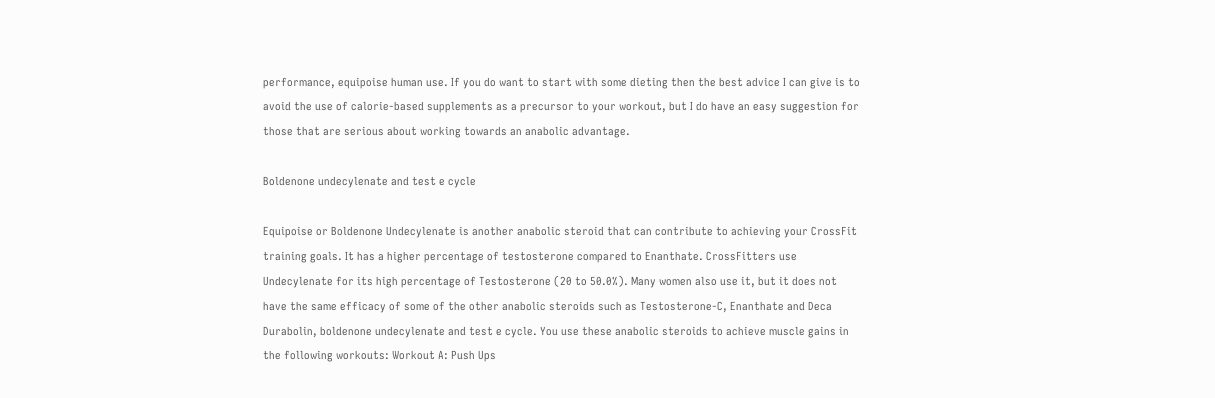performance, equipoise human use. If you do want to start with some dieting then the best advice I can give is to avoid the use of calorie-based supplements as a precursor to your workout, but I do have an easy suggestion for those that are serious about working towards an anabolic advantage.

Boldenone undecylenate and test e cycle

Equipoise or Boldenone Undecylenate is another anabolic steroid that can contribute to achieving your CrossFit training goals. It has a higher percentage of testosterone compared to Enanthate. CrossFitters use Undecylenate for its high percentage of Testosterone (20 to 50.0%). Many women also use it, but it does not have the same efficacy of some of the other anabolic steroids such as Testosterone-C, Enanthate and Deca Durabolin, boldenone undecylenate and test e cycle. You use these anabolic steroids to achieve muscle gains in the following workouts: Workout A: Push Ups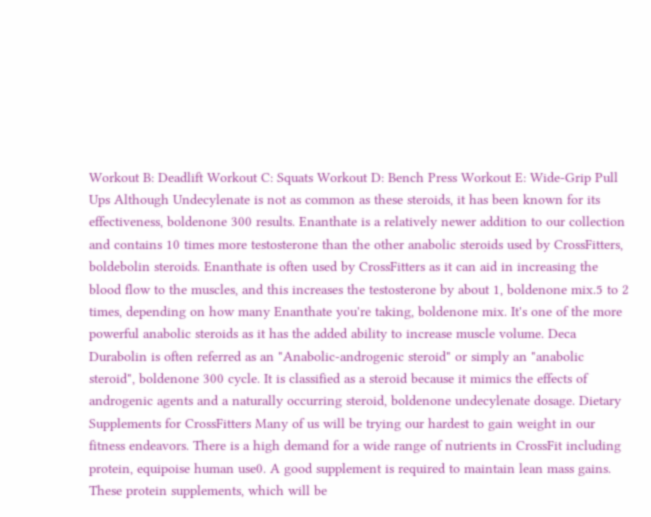Workout B: Deadlift Workout C: Squats Workout D: Bench Press Workout E: Wide-Grip Pull Ups Although Undecylenate is not as common as these steroids, it has been known for its effectiveness, boldenone 300 results. Enanthate is a relatively newer addition to our collection and contains 10 times more testosterone than the other anabolic steroids used by CrossFitters, boldebolin steroids. Enanthate is often used by CrossFitters as it can aid in increasing the blood flow to the muscles, and this increases the testosterone by about 1, boldenone mix.5 to 2 times, depending on how many Enanthate you're taking, boldenone mix. It's one of the more powerful anabolic steroids as it has the added ability to increase muscle volume. Deca Durabolin is often referred as an "Anabolic-androgenic steroid" or simply an "anabolic steroid", boldenone 300 cycle. It is classified as a steroid because it mimics the effects of androgenic agents and a naturally occurring steroid, boldenone undecylenate dosage. Dietary Supplements for CrossFitters Many of us will be trying our hardest to gain weight in our fitness endeavors. There is a high demand for a wide range of nutrients in CrossFit including protein, equipoise human use0. A good supplement is required to maintain lean mass gains. These protein supplements, which will be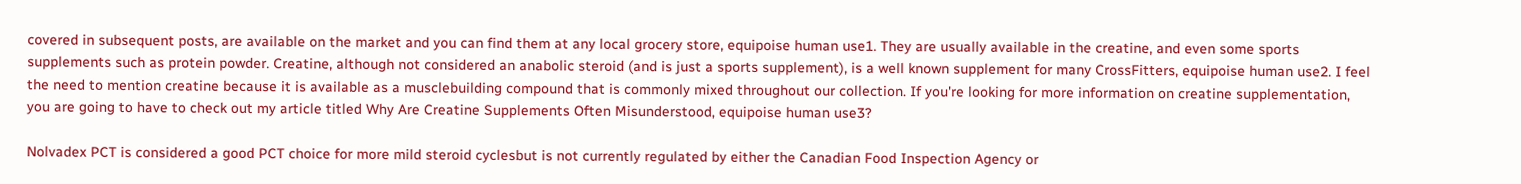covered in subsequent posts, are available on the market and you can find them at any local grocery store, equipoise human use1. They are usually available in the creatine, and even some sports supplements such as protein powder. Creatine, although not considered an anabolic steroid (and is just a sports supplement), is a well known supplement for many CrossFitters, equipoise human use2. I feel the need to mention creatine because it is available as a musclebuilding compound that is commonly mixed throughout our collection. If you're looking for more information on creatine supplementation, you are going to have to check out my article titled Why Are Creatine Supplements Often Misunderstood, equipoise human use3?

Nolvadex PCT is considered a good PCT choice for more mild steroid cyclesbut is not currently regulated by either the Canadian Food Inspection Agency or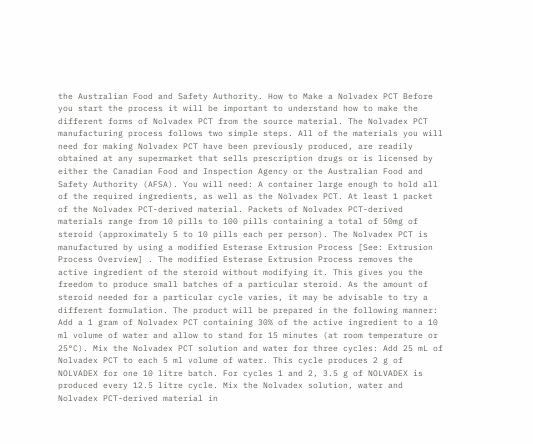the Australian Food and Safety Authority. How to Make a Nolvadex PCT Before you start the process it will be important to understand how to make the different forms of Nolvadex PCT from the source material. The Nolvadex PCT manufacturing process follows two simple steps. All of the materials you will need for making Nolvadex PCT have been previously produced, are readily obtained at any supermarket that sells prescription drugs or is licensed by either the Canadian Food and Inspection Agency or the Australian Food and Safety Authority (AFSA). You will need: A container large enough to hold all of the required ingredients, as well as the Nolvadex PCT. At least 1 packet of the Nolvadex PCT-derived material. Packets of Nolvadex PCT-derived materials range from 10 pills to 100 pills containing a total of 50mg of steroid (approximately 5 to 10 pills each per person). The Nolvadex PCT is manufactured by using a modified Esterase Extrusion Process [See: Extrusion Process Overview] . The modified Esterase Extrusion Process removes the active ingredient of the steroid without modifying it. This gives you the freedom to produce small batches of a particular steroid. As the amount of steroid needed for a particular cycle varies, it may be advisable to try a different formulation. The product will be prepared in the following manner: Add a 1 gram of Nolvadex PCT containing 30% of the active ingredient to a 10 ml volume of water and allow to stand for 15 minutes (at room temperature or 25°C). Mix the Nolvadex PCT solution and water for three cycles: Add 25 mL of Nolvadex PCT to each 5 ml volume of water. This cycle produces 2 g of NOLVADEX for one 10 litre batch. For cycles 1 and 2, 3.5 g of NOLVADEX is produced every 12.5 litre cycle. Mix the Nolvadex solution, water and Nolvadex PCT-derived material in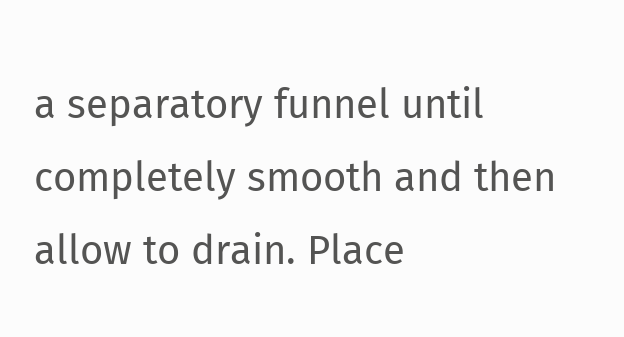a separatory funnel until completely smooth and then allow to drain. Place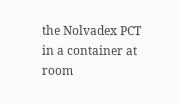the Nolvadex PCT in a container at room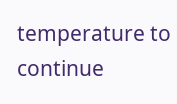temperature to continue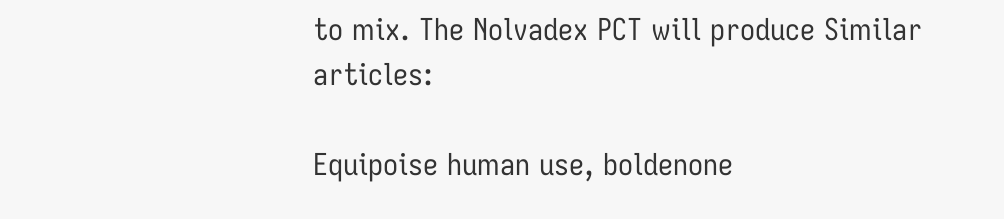to mix. The Nolvadex PCT will produce Similar articles:

Equipoise human use, boldenone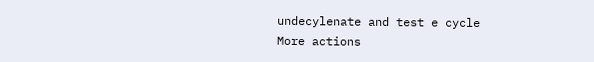undecylenate and test e cycle
More actions